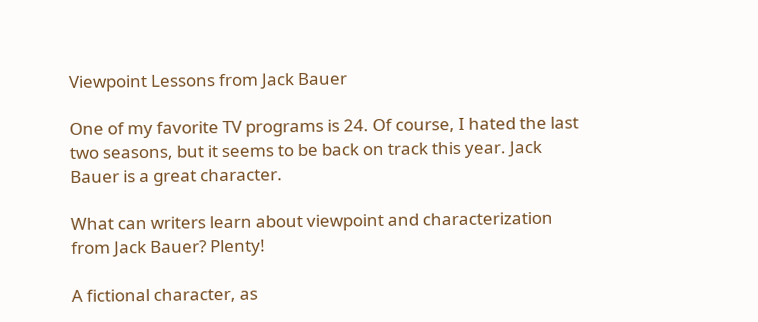Viewpoint Lessons from Jack Bauer

One of my favorite TV programs is 24. Of course, I hated the last two seasons, but it seems to be back on track this year. Jack Bauer is a great character.

What can writers learn about viewpoint and characterization from Jack Bauer? Plenty!

A fictional character, as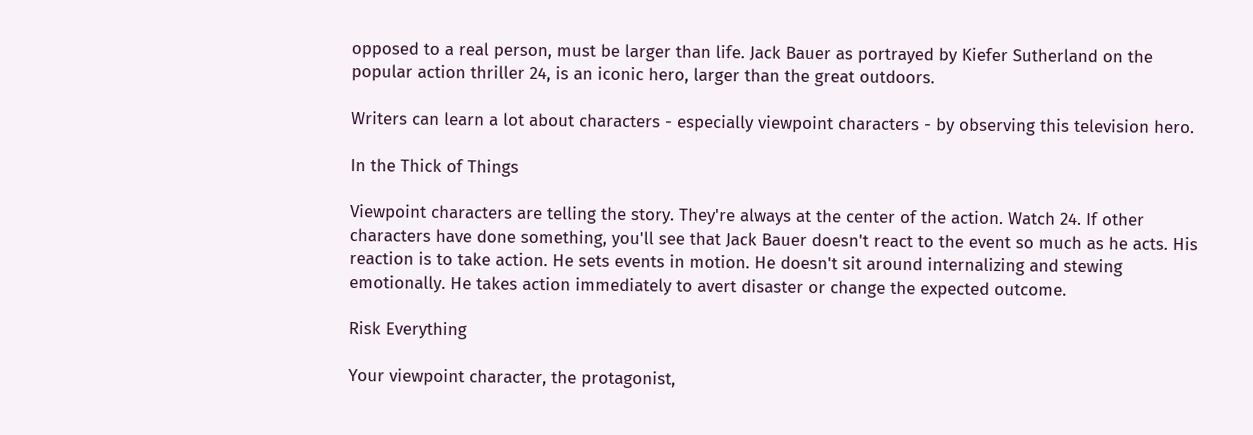opposed to a real person, must be larger than life. Jack Bauer as portrayed by Kiefer Sutherland on the popular action thriller 24, is an iconic hero, larger than the great outdoors.

Writers can learn a lot about characters - especially viewpoint characters - by observing this television hero.

In the Thick of Things

Viewpoint characters are telling the story. They're always at the center of the action. Watch 24. If other characters have done something, you'll see that Jack Bauer doesn't react to the event so much as he acts. His reaction is to take action. He sets events in motion. He doesn't sit around internalizing and stewing emotionally. He takes action immediately to avert disaster or change the expected outcome.

Risk Everything

Your viewpoint character, the protagonist,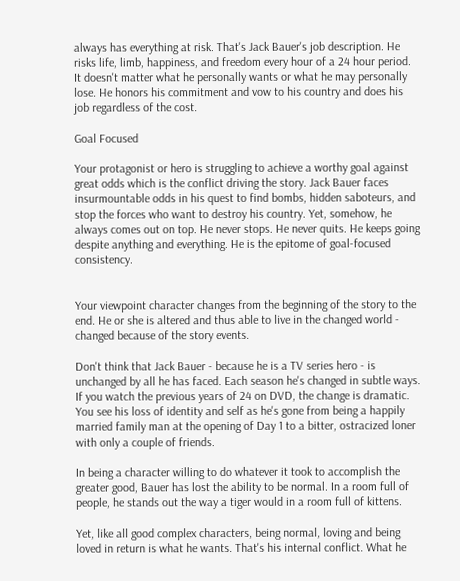always has everything at risk. That's Jack Bauer's job description. He risks life, limb, happiness, and freedom every hour of a 24 hour period. It doesn't matter what he personally wants or what he may personally lose. He honors his commitment and vow to his country and does his job regardless of the cost.

Goal Focused

Your protagonist or hero is struggling to achieve a worthy goal against great odds which is the conflict driving the story. Jack Bauer faces insurmountable odds in his quest to find bombs, hidden saboteurs, and stop the forces who want to destroy his country. Yet, somehow, he always comes out on top. He never stops. He never quits. He keeps going despite anything and everything. He is the epitome of goal-focused consistency.


Your viewpoint character changes from the beginning of the story to the end. He or she is altered and thus able to live in the changed world - changed because of the story events.

Don't think that Jack Bauer - because he is a TV series hero - is unchanged by all he has faced. Each season he's changed in subtle ways. If you watch the previous years of 24 on DVD, the change is dramatic. You see his loss of identity and self as he's gone from being a happily married family man at the opening of Day 1 to a bitter, ostracized loner with only a couple of friends.

In being a character willing to do whatever it took to accomplish the greater good, Bauer has lost the ability to be normal. In a room full of people, he stands out the way a tiger would in a room full of kittens.

Yet, like all good complex characters, being normal, loving and being loved in return is what he wants. That's his internal conflict. What he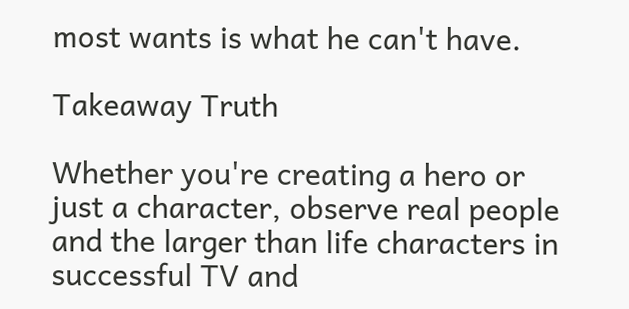most wants is what he can't have.

Takeaway Truth

Whether you're creating a hero or just a character, observe real people and the larger than life characters in successful TV and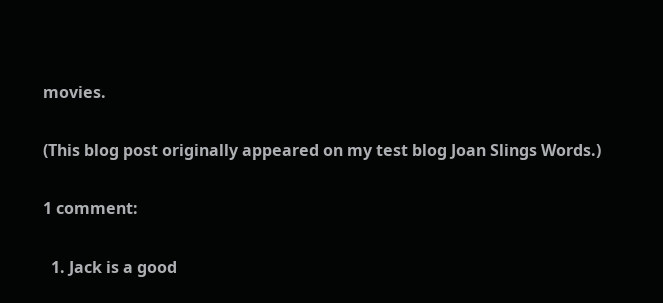movies.

(This blog post originally appeared on my test blog Joan Slings Words.)

1 comment:

  1. Jack is a good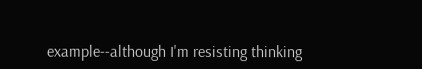example--although I'm resisting thinking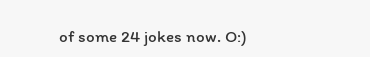of some 24 jokes now. O:)